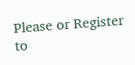Please or Register to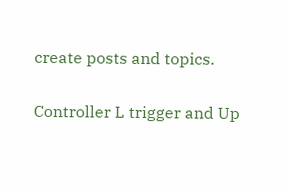create posts and topics.

Controller L trigger and Up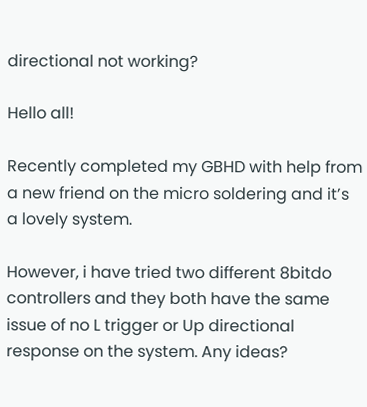directional not working?

Hello all!

Recently completed my GBHD with help from a new friend on the micro soldering and it’s a lovely system.

However, i have tried two different 8bitdo controllers and they both have the same issue of no L trigger or Up directional response on the system. Any ideas?